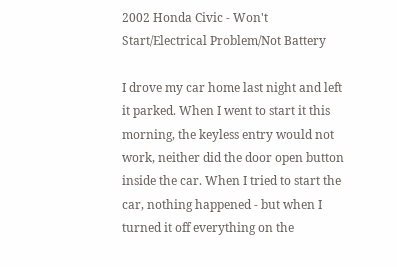2002 Honda Civic - Won't Start/Electrical Problem/Not Battery

I drove my car home last night and left it parked. When I went to start it this morning, the keyless entry would not work, neither did the door open button inside the car. When I tried to start the car, nothing happened - but when I turned it off everything on the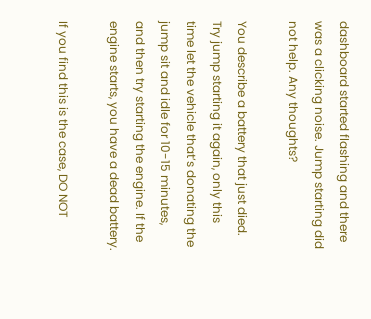dashboard started flashing and there was a clicking noise. Jump starting did not help. Any thoughts?

You describe a battery that just died. Try jump starting it again, only this time let the vehicle that’s donating the jump sit and idle for 10-15 minutes, and then try starting the engine. If the engine starts, you have a dead battery.

If you find this is the case, DO NOT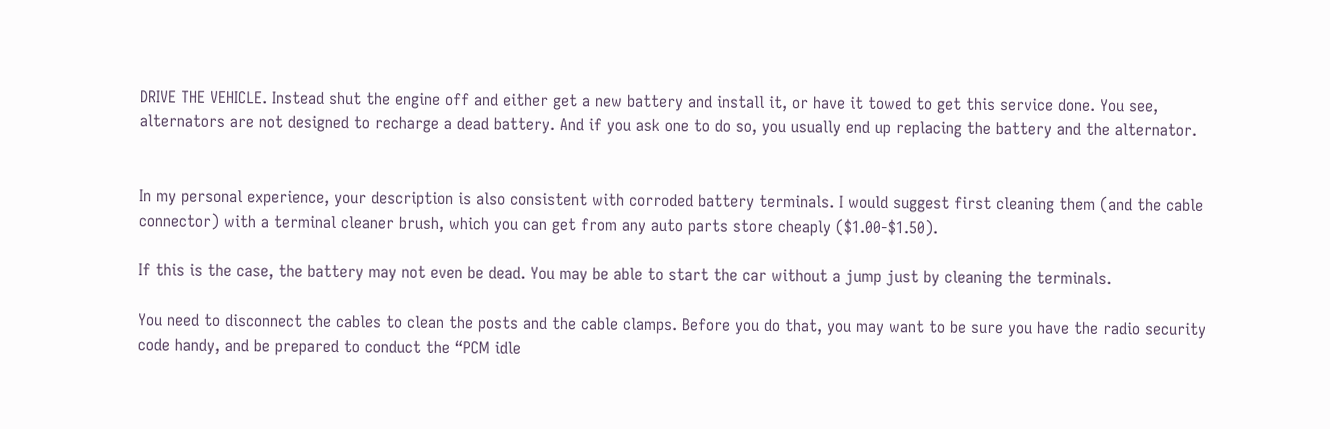DRIVE THE VEHICLE. Instead shut the engine off and either get a new battery and install it, or have it towed to get this service done. You see, alternators are not designed to recharge a dead battery. And if you ask one to do so, you usually end up replacing the battery and the alternator.


In my personal experience, your description is also consistent with corroded battery terminals. I would suggest first cleaning them (and the cable connector) with a terminal cleaner brush, which you can get from any auto parts store cheaply ($1.00-$1.50).

If this is the case, the battery may not even be dead. You may be able to start the car without a jump just by cleaning the terminals.

You need to disconnect the cables to clean the posts and the cable clamps. Before you do that, you may want to be sure you have the radio security code handy, and be prepared to conduct the “PCM idle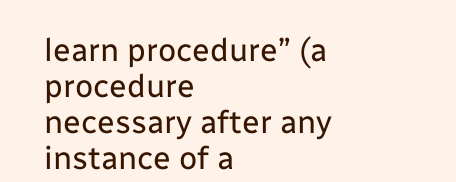learn procedure” (a procedure necessary after any instance of a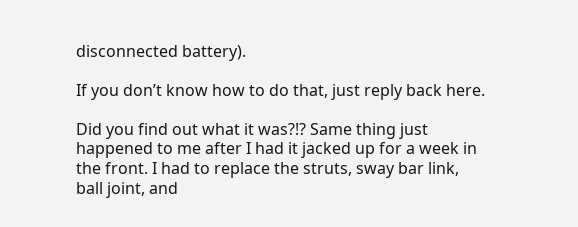disconnected battery).

If you don’t know how to do that, just reply back here.

Did you find out what it was?!? Same thing just happened to me after I had it jacked up for a week in the front. I had to replace the struts, sway bar link, ball joint, and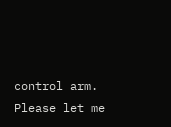control arm. Please let me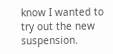know I wanted to try out the new suspension.